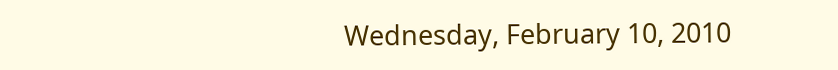Wednesday, February 10, 2010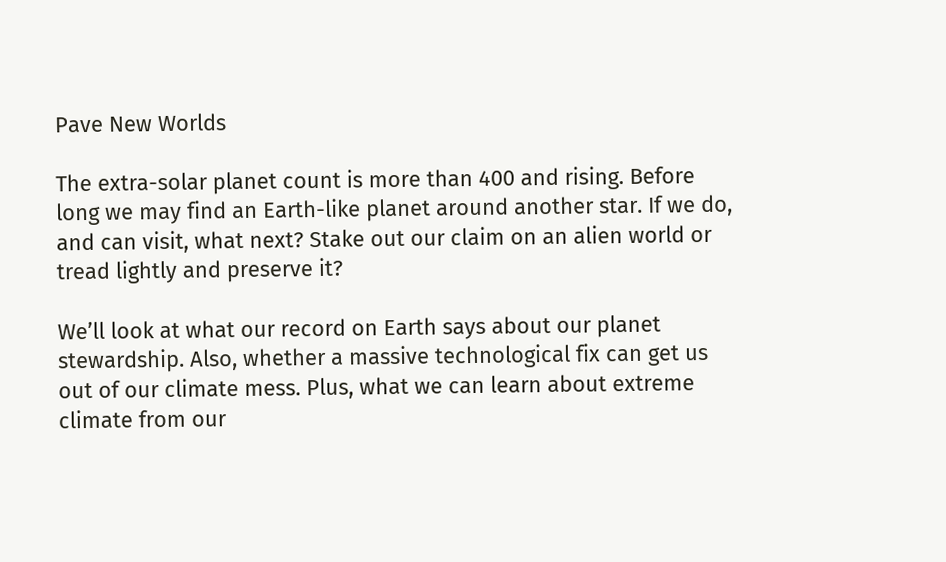Pave New Worlds

The extra-solar planet count is more than 400 and rising. Before long we may find an Earth-like planet around another star. If we do, and can visit, what next? Stake out our claim on an alien world or tread lightly and preserve it?

We’ll look at what our record on Earth says about our planet stewardship. Also, whether a massive technological fix can get us out of our climate mess. Plus, what we can learn about extreme climate from our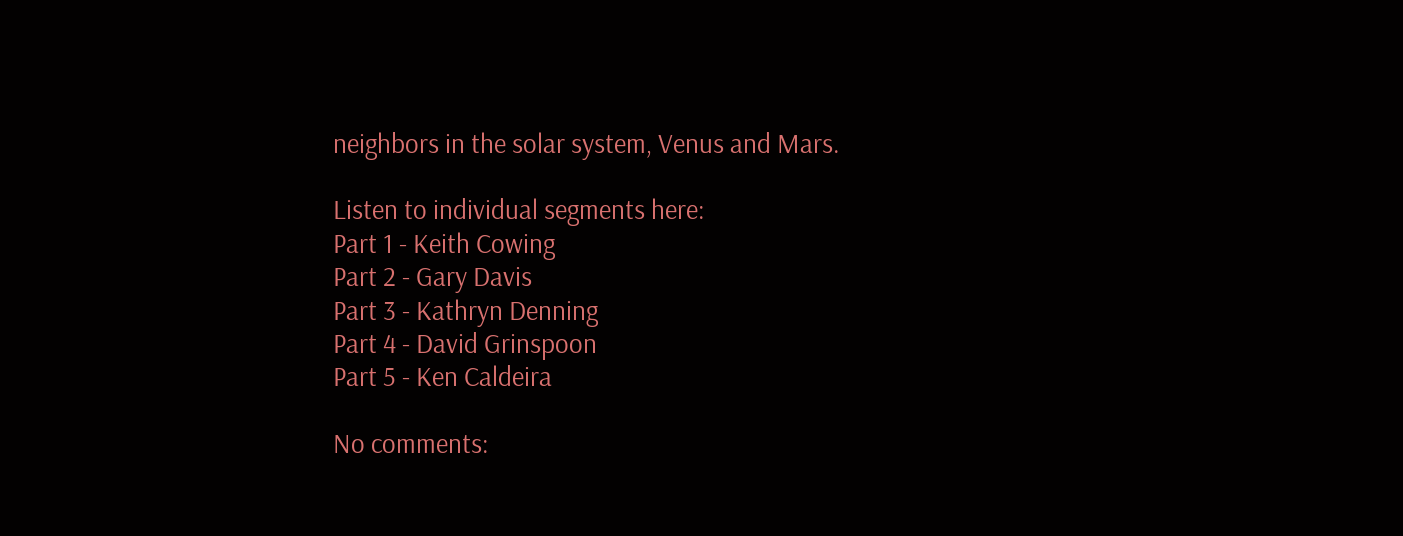neighbors in the solar system, Venus and Mars.

Listen to individual segments here:
Part 1 - Keith Cowing
Part 2 - Gary Davis
Part 3 - Kathryn Denning
Part 4 - David Grinspoon
Part 5 - Ken Caldeira

No comments: